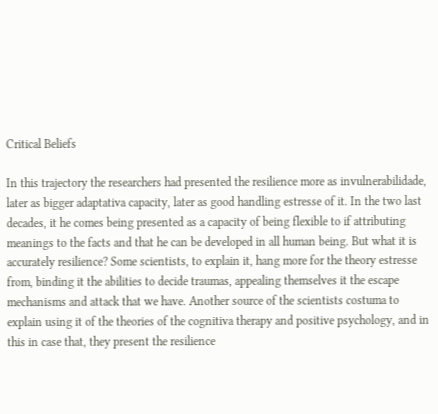Critical Beliefs

In this trajectory the researchers had presented the resilience more as invulnerabilidade, later as bigger adaptativa capacity, later as good handling estresse of it. In the two last decades, it he comes being presented as a capacity of being flexible to if attributing meanings to the facts and that he can be developed in all human being. But what it is accurately resilience? Some scientists, to explain it, hang more for the theory estresse from, binding it the abilities to decide traumas, appealing themselves it the escape mechanisms and attack that we have. Another source of the scientists costuma to explain using it of the theories of the cognitiva therapy and positive psychology, and in this in case that, they present the resilience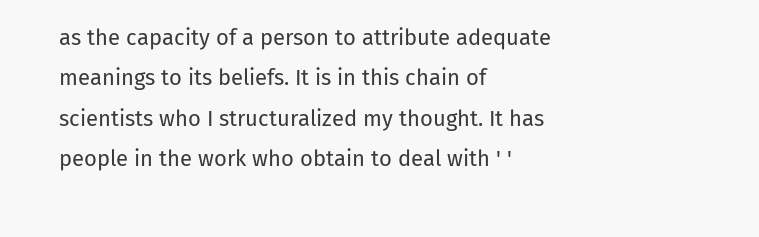as the capacity of a person to attribute adequate meanings to its beliefs. It is in this chain of scientists who I structuralized my thought. It has people in the work who obtain to deal with ' '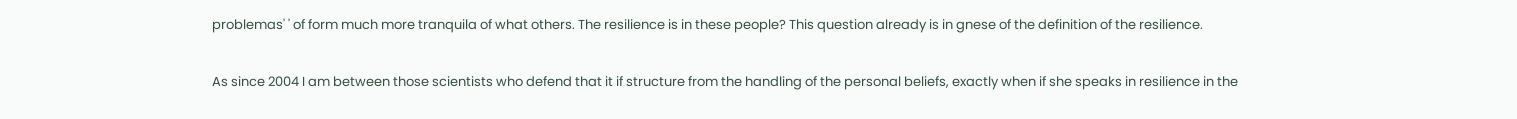problemas' ' of form much more tranquila of what others. The resilience is in these people? This question already is in gnese of the definition of the resilience.

As since 2004 I am between those scientists who defend that it if structure from the handling of the personal beliefs, exactly when if she speaks in resilience in the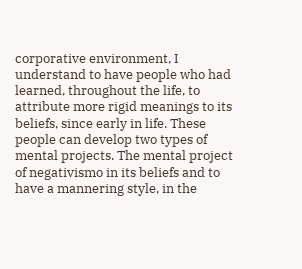corporative environment, I understand to have people who had learned, throughout the life, to attribute more rigid meanings to its beliefs, since early in life. These people can develop two types of mental projects. The mental project of negativismo in its beliefs and to have a mannering style, in the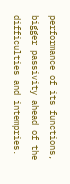performance of its functions, bigger passivity ahead of the difficulties and intempries.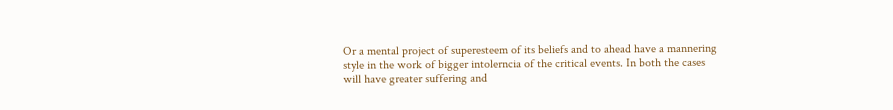Or a mental project of superesteem of its beliefs and to ahead have a mannering style in the work of bigger intolerncia of the critical events. In both the cases will have greater suffering and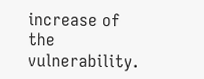increase of the vulnerability.